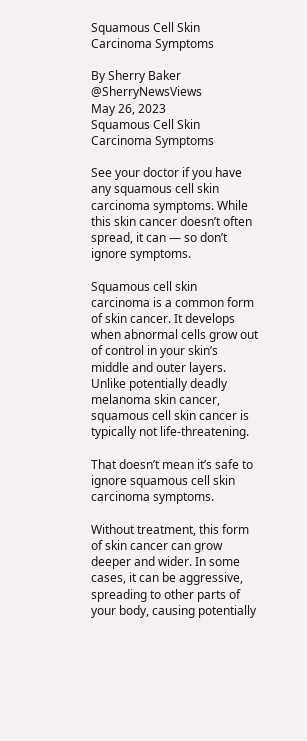Squamous Cell Skin Carcinoma Symptoms

By Sherry Baker @SherryNewsViews
May 26, 2023
Squamous Cell Skin Carcinoma Symptoms

See your doctor if you have any squamous cell skin carcinoma symptoms. While this skin cancer doesn’t often spread, it can — so don’t ignore symptoms.

Squamous cell skin carcinoma is a common form of skin cancer. It develops when abnormal cells grow out of control in your skin’s middle and outer layers. Unlike potentially deadly melanoma skin cancer, squamous cell skin cancer is typically not life-threatening.

That doesn’t mean it’s safe to ignore squamous cell skin carcinoma symptoms.

Without treatment, this form of skin cancer can grow deeper and wider. In some cases, it can be aggressive, spreading to other parts of your body, causing potentially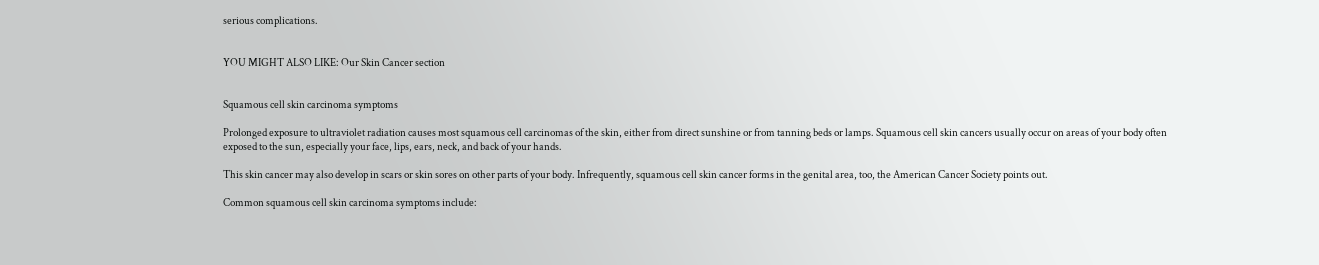serious complications.


YOU MIGHT ALSO LIKE: Our Skin Cancer section


Squamous cell skin carcinoma symptoms

Prolonged exposure to ultraviolet radiation causes most squamous cell carcinomas of the skin, either from direct sunshine or from tanning beds or lamps. Squamous cell skin cancers usually occur on areas of your body often exposed to the sun, especially your face, lips, ears, neck, and back of your hands.

This skin cancer may also develop in scars or skin sores on other parts of your body. Infrequently, squamous cell skin cancer forms in the genital area, too, the American Cancer Society points out.

Common squamous cell skin carcinoma symptoms include: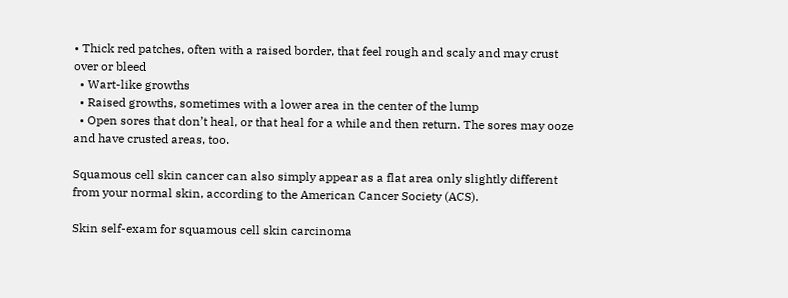• Thick red patches, often with a raised border, that feel rough and scaly and may crust over or bleed
  • Wart-like growths
  • Raised growths, sometimes with a lower area in the center of the lump
  • Open sores that don’t heal, or that heal for a while and then return. The sores may ooze and have crusted areas, too.

Squamous cell skin cancer can also simply appear as a flat area only slightly different from your normal skin, according to the American Cancer Society (ACS).

Skin self-exam for squamous cell skin carcinoma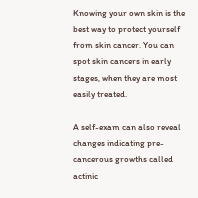Knowing your own skin is the best way to protect yourself from skin cancer. You can spot skin cancers in early stages, when they are most easily treated.

A self-exam can also reveal changes indicating pre-cancerous growths called actinic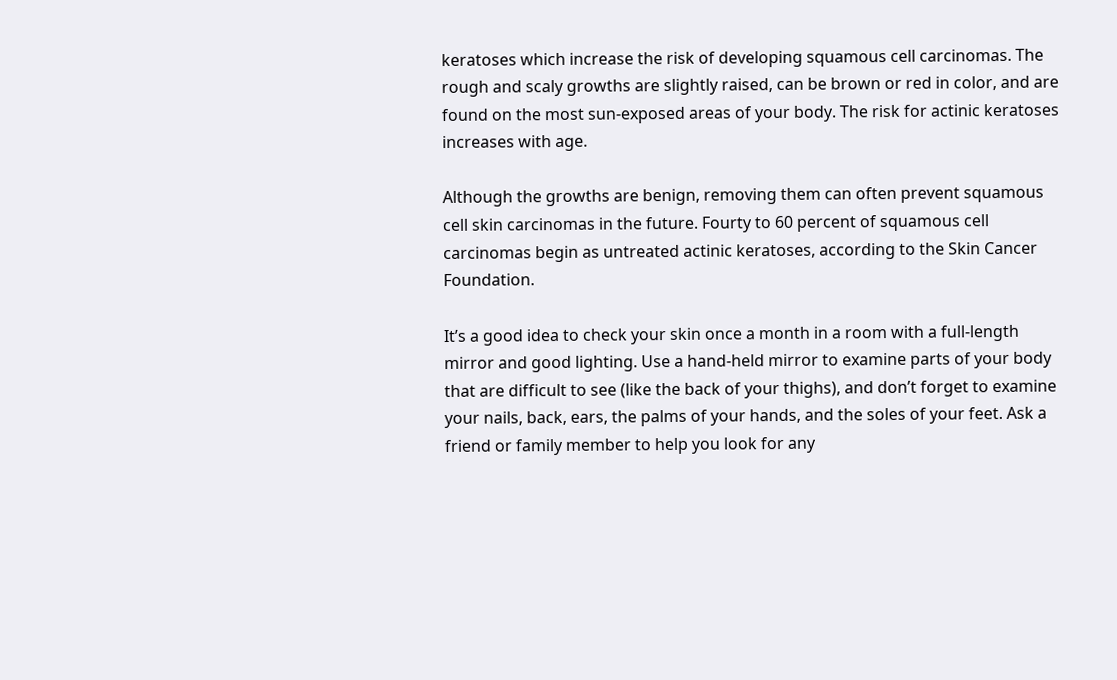keratoses which increase the risk of developing squamous cell carcinomas. The rough and scaly growths are slightly raised, can be brown or red in color, and are found on the most sun-exposed areas of your body. The risk for actinic keratoses increases with age.

Although the growths are benign, removing them can often prevent squamous cell skin carcinomas in the future. Fourty to 60 percent of squamous cell carcinomas begin as untreated actinic keratoses, according to the Skin Cancer Foundation.

It’s a good idea to check your skin once a month in a room with a full-length mirror and good lighting. Use a hand-held mirror to examine parts of your body that are difficult to see (like the back of your thighs), and don’t forget to examine your nails, back, ears, the palms of your hands, and the soles of your feet. Ask a friend or family member to help you look for any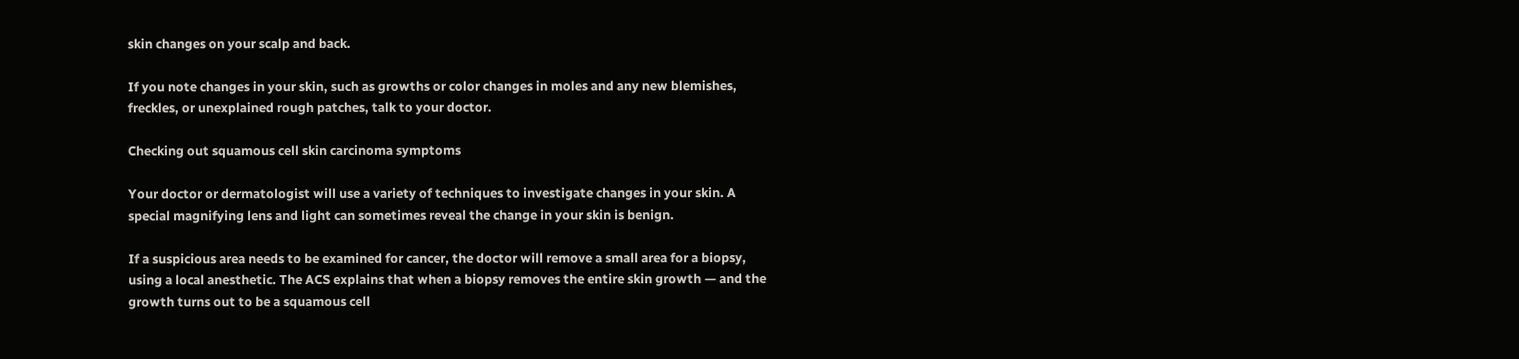skin changes on your scalp and back.

If you note changes in your skin, such as growths or color changes in moles and any new blemishes, freckles, or unexplained rough patches, talk to your doctor.

Checking out squamous cell skin carcinoma symptoms

Your doctor or dermatologist will use a variety of techniques to investigate changes in your skin. A special magnifying lens and light can sometimes reveal the change in your skin is benign.

If a suspicious area needs to be examined for cancer, the doctor will remove a small area for a biopsy, using a local anesthetic. The ACS explains that when a biopsy removes the entire skin growth — and the growth turns out to be a squamous cell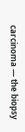carcinoma — the biopsy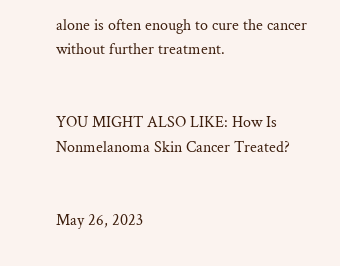alone is often enough to cure the cancer without further treatment.


YOU MIGHT ALSO LIKE: How Is Nonmelanoma Skin Cancer Treated?


May 26, 2023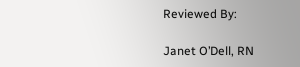Reviewed By:

Janet O’Dell, RN